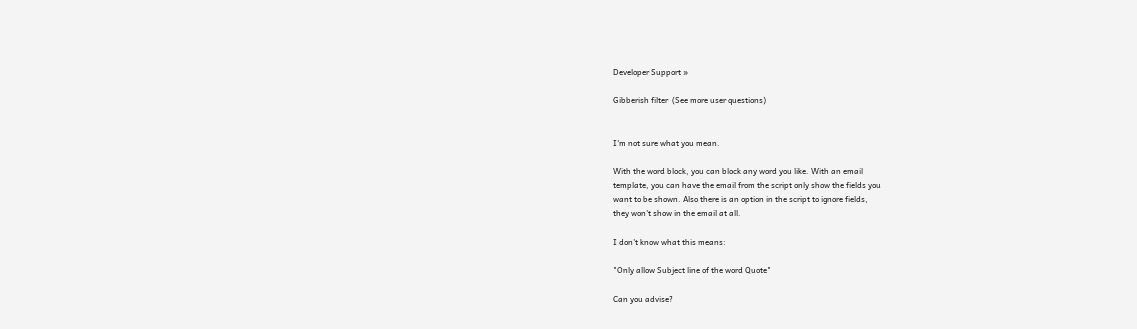Developer Support »

Gibberish filter  (See more user questions)


I'm not sure what you mean.

With the word block, you can block any word you like. With an email
template, you can have the email from the script only show the fields you
want to be shown. Also there is an option in the script to ignore fields,
they won't show in the email at all.

I don't know what this means:

"Only allow Subject line of the word Quote"

Can you advise?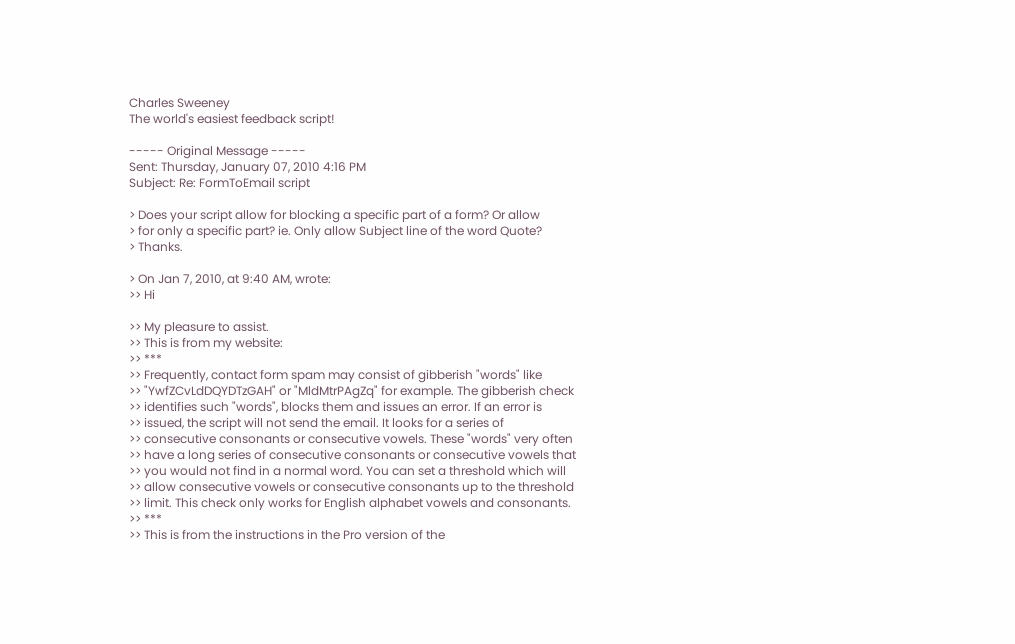Charles Sweeney
The world's easiest feedback script!

----- Original Message -----
Sent: Thursday, January 07, 2010 4:16 PM
Subject: Re: FormToEmail script

> Does your script allow for blocking a specific part of a form? Or allow
> for only a specific part? ie. Only allow Subject line of the word Quote?
> Thanks.

> On Jan 7, 2010, at 9:40 AM, wrote:
>> Hi

>> My pleasure to assist.
>> This is from my website:
>> ***
>> Frequently, contact form spam may consist of gibberish "words" like
>> "YwfZCvLdDQYDTzGAH" or "MldMtrPAgZq" for example. The gibberish check
>> identifies such "words", blocks them and issues an error. If an error is
>> issued, the script will not send the email. It looks for a series of
>> consecutive consonants or consecutive vowels. These "words" very often
>> have a long series of consecutive consonants or consecutive vowels that
>> you would not find in a normal word. You can set a threshold which will
>> allow consecutive vowels or consecutive consonants up to the threshold
>> limit. This check only works for English alphabet vowels and consonants.
>> ***
>> This is from the instructions in the Pro version of the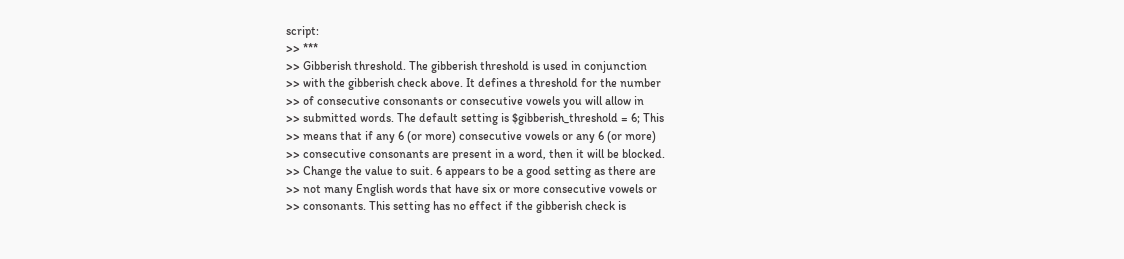script:
>> ***
>> Gibberish threshold. The gibberish threshold is used in conjunction
>> with the gibberish check above. It defines a threshold for the number
>> of consecutive consonants or consecutive vowels you will allow in
>> submitted words. The default setting is $gibberish_threshold = 6; This
>> means that if any 6 (or more) consecutive vowels or any 6 (or more)
>> consecutive consonants are present in a word, then it will be blocked.
>> Change the value to suit. 6 appears to be a good setting as there are
>> not many English words that have six or more consecutive vowels or
>> consonants. This setting has no effect if the gibberish check is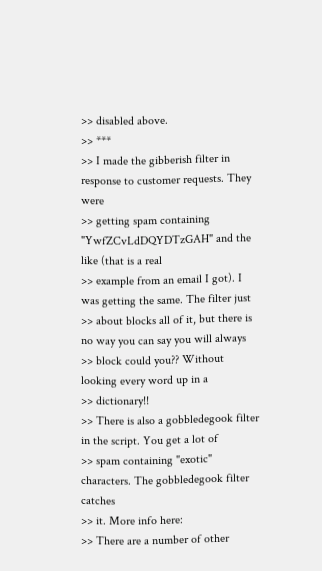>> disabled above.
>> ***
>> I made the gibberish filter in response to customer requests. They were
>> getting spam containing "YwfZCvLdDQYDTzGAH" and the like (that is a real
>> example from an email I got). I was getting the same. The filter just
>> about blocks all of it, but there is no way you can say you will always
>> block could you?? Without looking every word up in a
>> dictionary!!
>> There is also a gobbledegook filter in the script. You get a lot of
>> spam containing "exotic" characters. The gobbledegook filter catches
>> it. More info here:
>> There are a number of other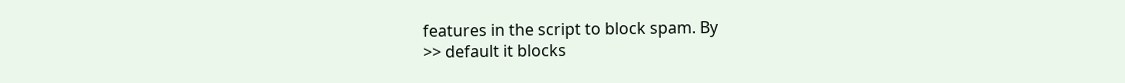features in the script to block spam. By
>> default it blocks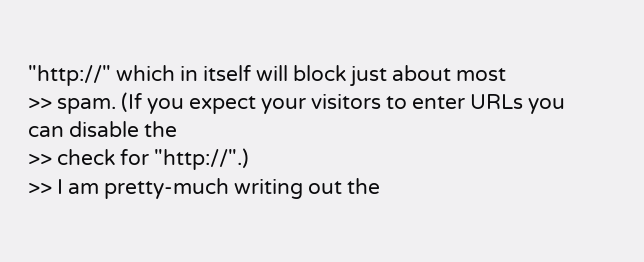"http://" which in itself will block just about most
>> spam. (If you expect your visitors to enter URLs you can disable the
>> check for "http://".)
>> I am pretty-much writing out the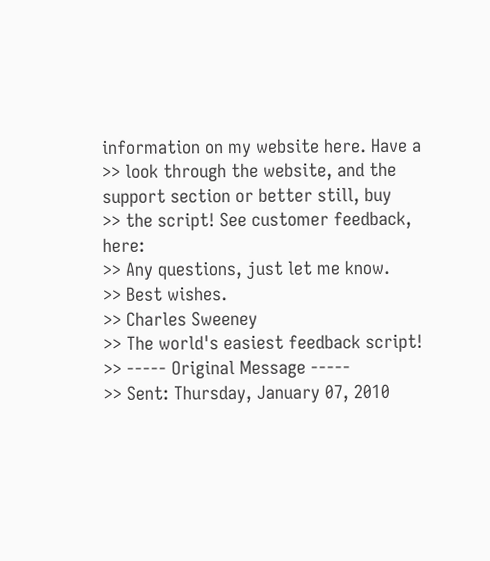information on my website here. Have a
>> look through the website, and the support section or better still, buy
>> the script! See customer feedback, here:
>> Any questions, just let me know.
>> Best wishes.
>> Charles Sweeney
>> The world's easiest feedback script!
>> ----- Original Message -----
>> Sent: Thursday, January 07, 2010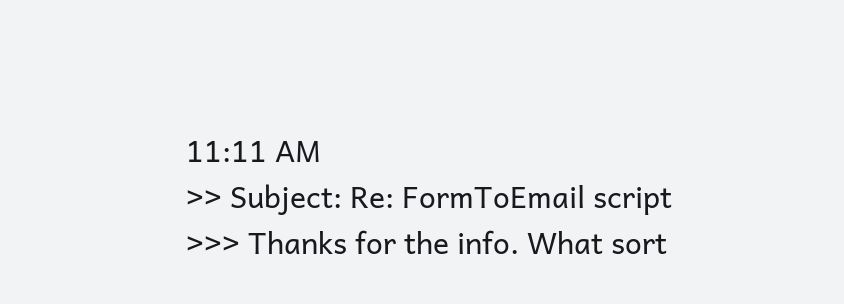11:11 AM
>> Subject: Re: FormToEmail script
>>> Thanks for the info. What sort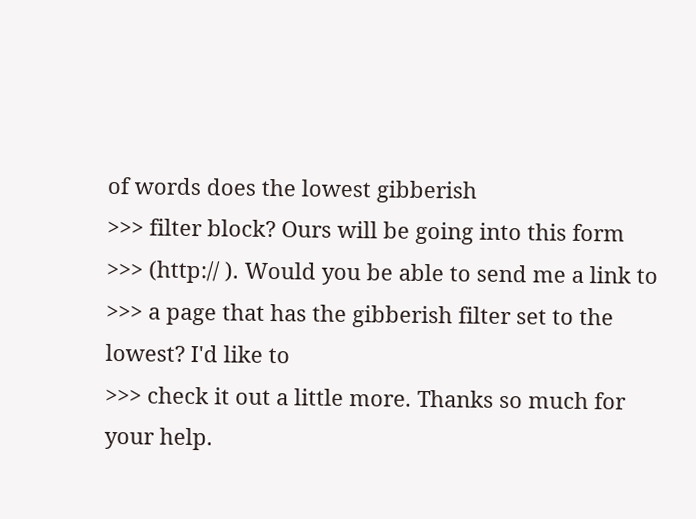of words does the lowest gibberish
>>> filter block? Ours will be going into this form
>>> (http:// ). Would you be able to send me a link to
>>> a page that has the gibberish filter set to the lowest? I'd like to
>>> check it out a little more. Thanks so much for your help.